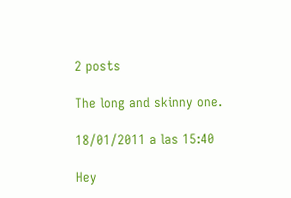2 posts

The long and skinny one.

18/01/2011 a las 15:40

Hey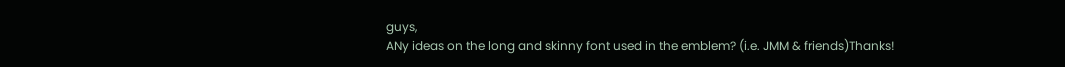guys,
ANy ideas on the long and skinny font used in the emblem? (i.e. JMM & friends)Thanks!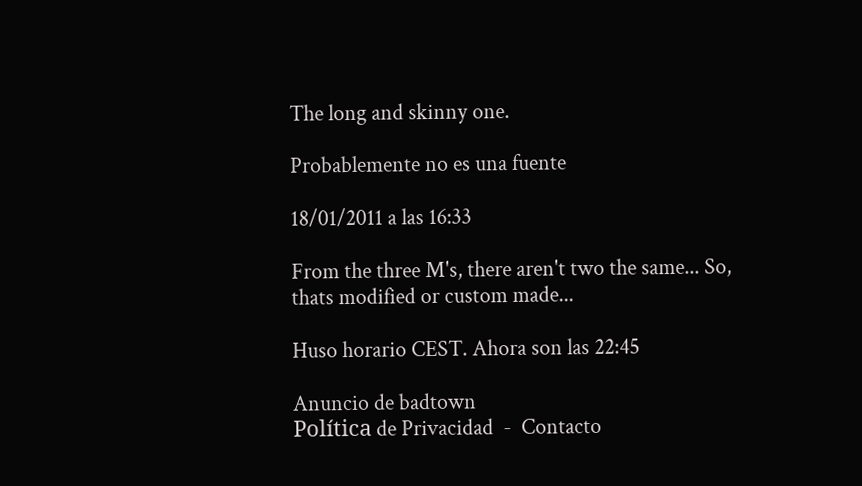The long and skinny one.

Probablemente no es una fuente

18/01/2011 a las 16:33

From the three M's, there aren't two the same... So, thats modified or custom made...

Huso horario CEST. Ahora son las 22:45

Anuncio de badtown
Política de Privacidad  -  Contacto